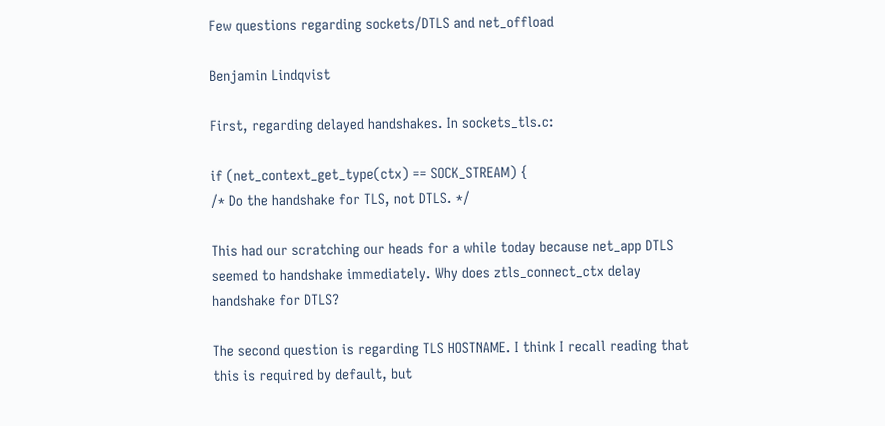Few questions regarding sockets/DTLS and net_offload

Benjamin Lindqvist

First, regarding delayed handshakes. In sockets_tls.c:

if (net_context_get_type(ctx) == SOCK_STREAM) {
/* Do the handshake for TLS, not DTLS. */

This had our scratching our heads for a while today because net_app DTLS seemed to handshake immediately. Why does ztls_connect_ctx delay handshake for DTLS?

The second question is regarding TLS HOSTNAME. I think I recall reading that this is required by default, but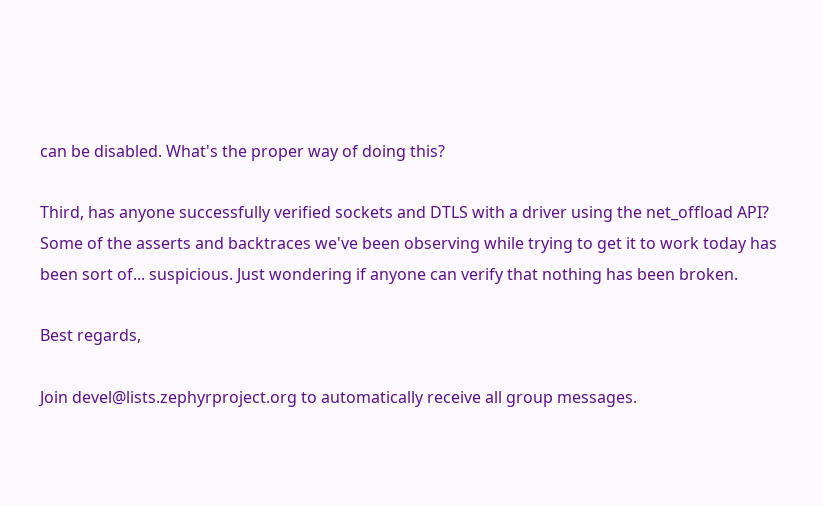can be disabled. What's the proper way of doing this?

Third, has anyone successfully verified sockets and DTLS with a driver using the net_offload API? Some of the asserts and backtraces we've been observing while trying to get it to work today has been sort of... suspicious. Just wondering if anyone can verify that nothing has been broken.

Best regards,

Join devel@lists.zephyrproject.org to automatically receive all group messages.